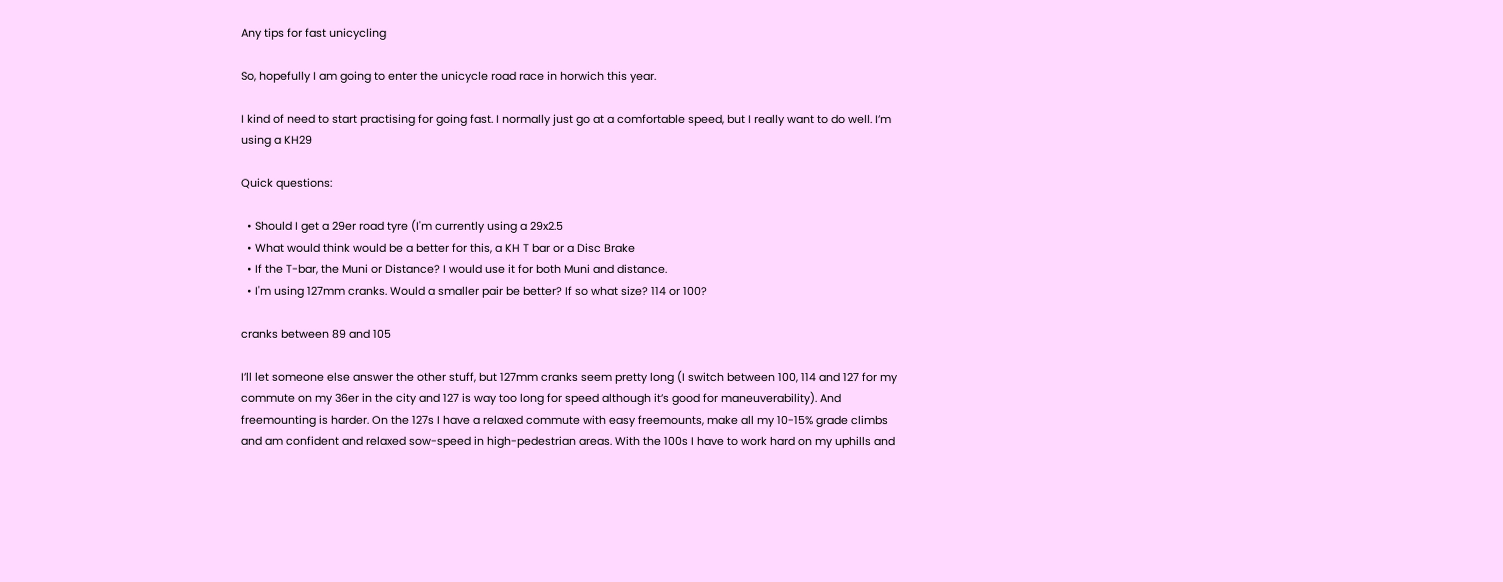Any tips for fast unicycling

So, hopefully I am going to enter the unicycle road race in horwich this year.

I kind of need to start practising for going fast. I normally just go at a comfortable speed, but I really want to do well. I’m using a KH29

Quick questions:

  • Should I get a 29er road tyre (I'm currently using a 29x2.5
  • What would think would be a better for this, a KH T bar or a Disc Brake
  • If the T-bar, the Muni or Distance? I would use it for both Muni and distance.
  • I'm using 127mm cranks. Would a smaller pair be better? If so what size? 114 or 100?

cranks between 89 and 105

I’ll let someone else answer the other stuff, but 127mm cranks seem pretty long (I switch between 100, 114 and 127 for my commute on my 36er in the city and 127 is way too long for speed although it’s good for maneuverability). And freemounting is harder. On the 127s I have a relaxed commute with easy freemounts, make all my 10-15% grade climbs and am confident and relaxed sow-speed in high-pedestrian areas. With the 100s I have to work hard on my uphills and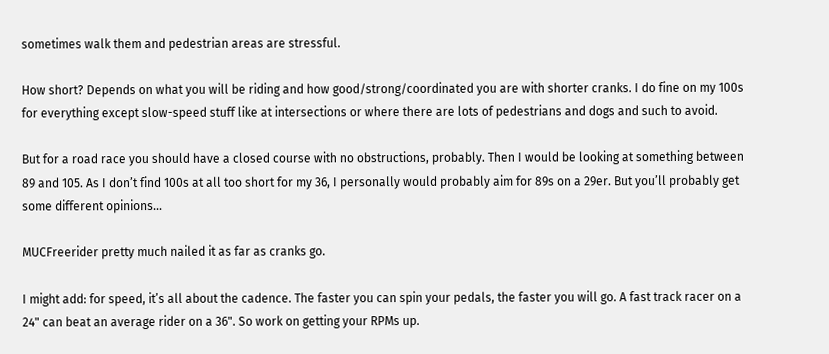sometimes walk them and pedestrian areas are stressful.

How short? Depends on what you will be riding and how good/strong/coordinated you are with shorter cranks. I do fine on my 100s for everything except slow-speed stuff like at intersections or where there are lots of pedestrians and dogs and such to avoid.

But for a road race you should have a closed course with no obstructions, probably. Then I would be looking at something between 89 and 105. As I don’t find 100s at all too short for my 36, I personally would probably aim for 89s on a 29er. But you’ll probably get some different opinions…

MUCFreerider pretty much nailed it as far as cranks go.

I might add: for speed, it’s all about the cadence. The faster you can spin your pedals, the faster you will go. A fast track racer on a 24" can beat an average rider on a 36". So work on getting your RPMs up.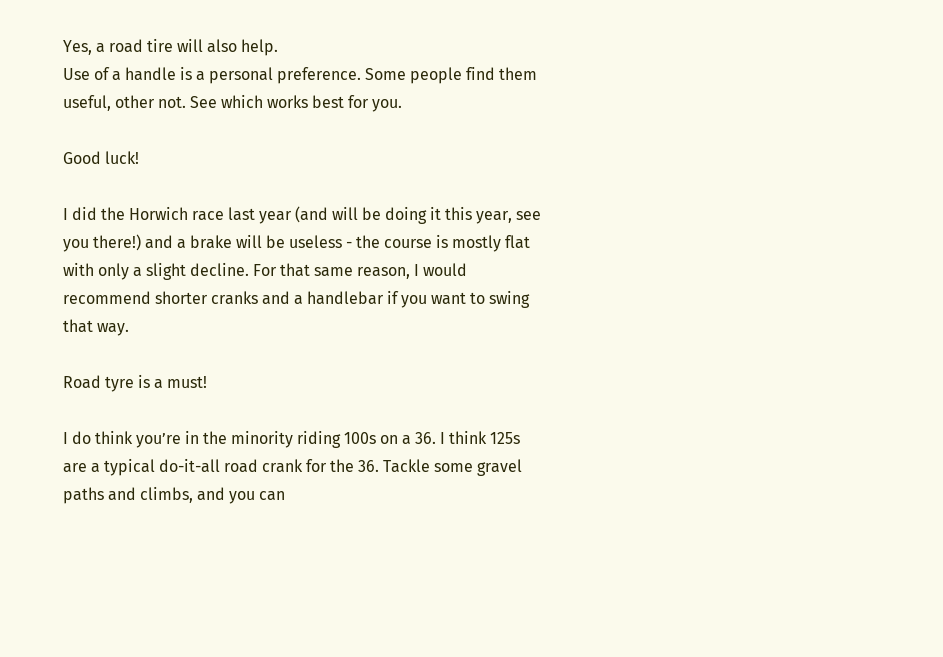Yes, a road tire will also help.
Use of a handle is a personal preference. Some people find them useful, other not. See which works best for you.

Good luck!

I did the Horwich race last year (and will be doing it this year, see you there!) and a brake will be useless - the course is mostly flat with only a slight decline. For that same reason, I would recommend shorter cranks and a handlebar if you want to swing that way.

Road tyre is a must!

I do think you’re in the minority riding 100s on a 36. I think 125s are a typical do-it-all road crank for the 36. Tackle some gravel paths and climbs, and you can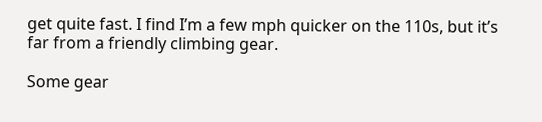get quite fast. I find I’m a few mph quicker on the 110s, but it’s far from a friendly climbing gear.

Some gear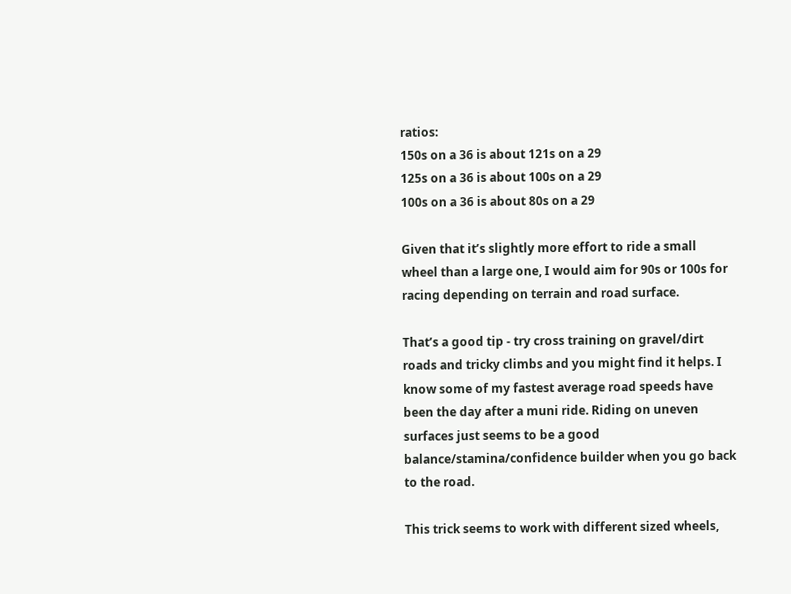ratios:
150s on a 36 is about 121s on a 29
125s on a 36 is about 100s on a 29
100s on a 36 is about 80s on a 29

Given that it’s slightly more effort to ride a small wheel than a large one, I would aim for 90s or 100s for racing depending on terrain and road surface.

That’s a good tip - try cross training on gravel/dirt roads and tricky climbs and you might find it helps. I know some of my fastest average road speeds have been the day after a muni ride. Riding on uneven surfaces just seems to be a good balance/stamina/confidence builder when you go back to the road.

This trick seems to work with different sized wheels,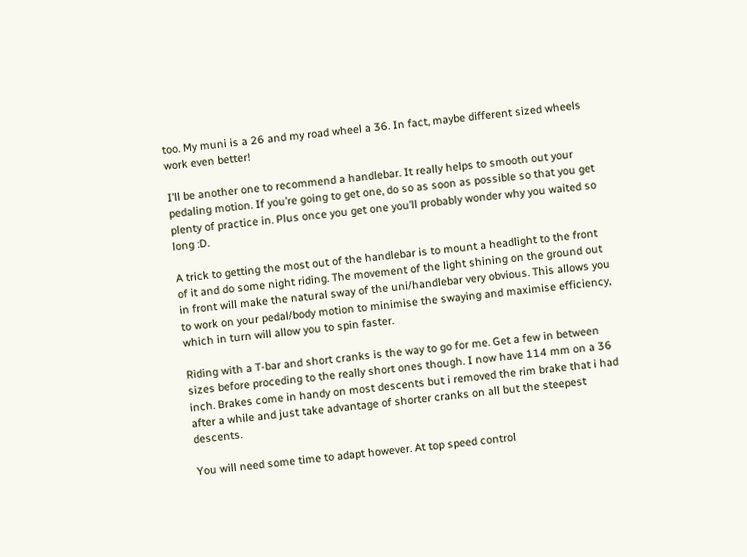too. My muni is a 26 and my road wheel a 36. In fact, maybe different sized wheels work even better!

I’ll be another one to recommend a handlebar. It really helps to smooth out your pedaling motion. If you’re going to get one, do so as soon as possible so that you get plenty of practice in. Plus once you get one you’ll probably wonder why you waited so long :D.

A trick to getting the most out of the handlebar is to mount a headlight to the front of it and do some night riding. The movement of the light shining on the ground out in front will make the natural sway of the uni/handlebar very obvious. This allows you to work on your pedal/body motion to minimise the swaying and maximise efficiency, which in turn will allow you to spin faster.

Riding with a T-bar and short cranks is the way to go for me. Get a few in between sizes before proceding to the really short ones though. I now have 114 mm on a 36 inch. Brakes come in handy on most descents but i removed the rim brake that i had after a while and just take advantage of shorter cranks on all but the steepest descents.

You will need some time to adapt however. At top speed control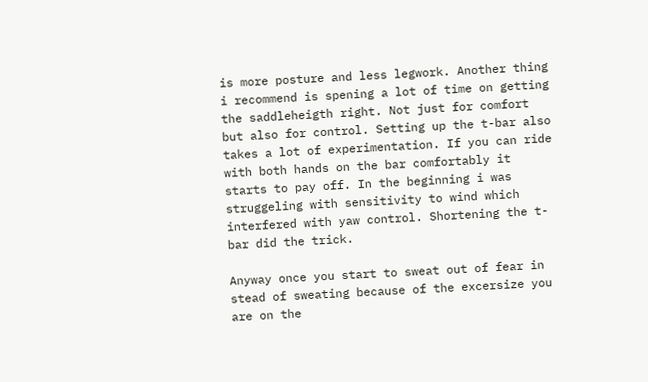is more posture and less legwork. Another thing i recommend is spening a lot of time on getting the saddleheigth right. Not just for comfort but also for control. Setting up the t-bar also takes a lot of experimentation. If you can ride with both hands on the bar comfortably it starts to pay off. In the beginning i was struggeling with sensitivity to wind which interfered with yaw control. Shortening the t-bar did the trick.

Anyway once you start to sweat out of fear in stead of sweating because of the excersize you are on the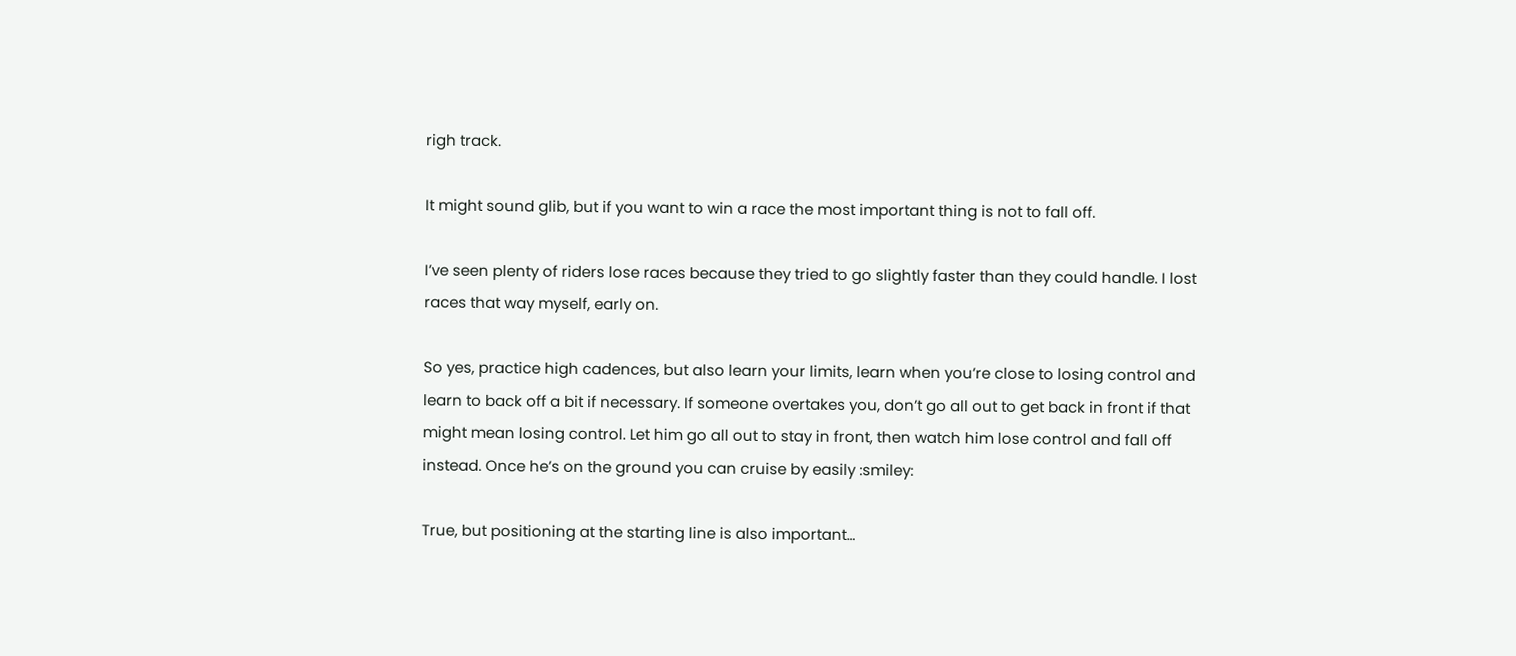righ track.

It might sound glib, but if you want to win a race the most important thing is not to fall off.

I’ve seen plenty of riders lose races because they tried to go slightly faster than they could handle. I lost races that way myself, early on.

So yes, practice high cadences, but also learn your limits, learn when you’re close to losing control and learn to back off a bit if necessary. If someone overtakes you, don’t go all out to get back in front if that might mean losing control. Let him go all out to stay in front, then watch him lose control and fall off instead. Once he’s on the ground you can cruise by easily :smiley:

True, but positioning at the starting line is also important…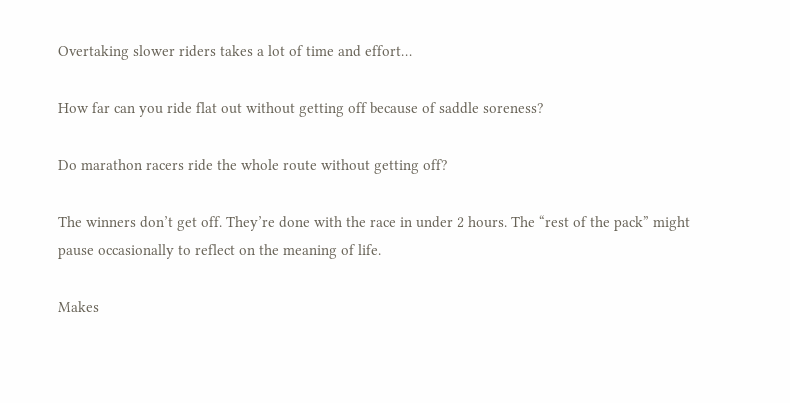Overtaking slower riders takes a lot of time and effort…

How far can you ride flat out without getting off because of saddle soreness?

Do marathon racers ride the whole route without getting off?

The winners don’t get off. They’re done with the race in under 2 hours. The “rest of the pack” might pause occasionally to reflect on the meaning of life.

Makes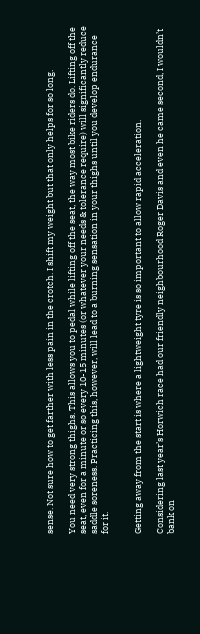sense. Not sure how to get farther with less pain in the crotch. I shift my weight but that only helps for so long.

You need very strong thighs. This allows you to pedal while lifting off the seat, the way most bike riders do. Lifting off the seat, even for a minute or so every 10-15 minutes (or whatever your needs & tolerance require) will significantly reduce saddle soreness. Practicing this, however, will lead to a burning sensation in your thighs until you develop endurance for it.


Getting away from the start is where a lightweight tyre is so important to allow rapid acceleration.

Considering last year’s Horwich race had our friendly neighbourhood Roger Davis and even he came second, I wouldn’t bank on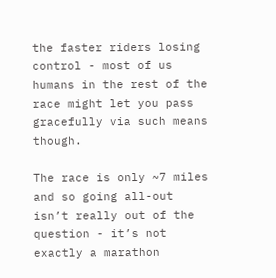the faster riders losing control - most of us humans in the rest of the race might let you pass gracefully via such means though.

The race is only ~7 miles and so going all-out isn’t really out of the question - it’s not exactly a marathon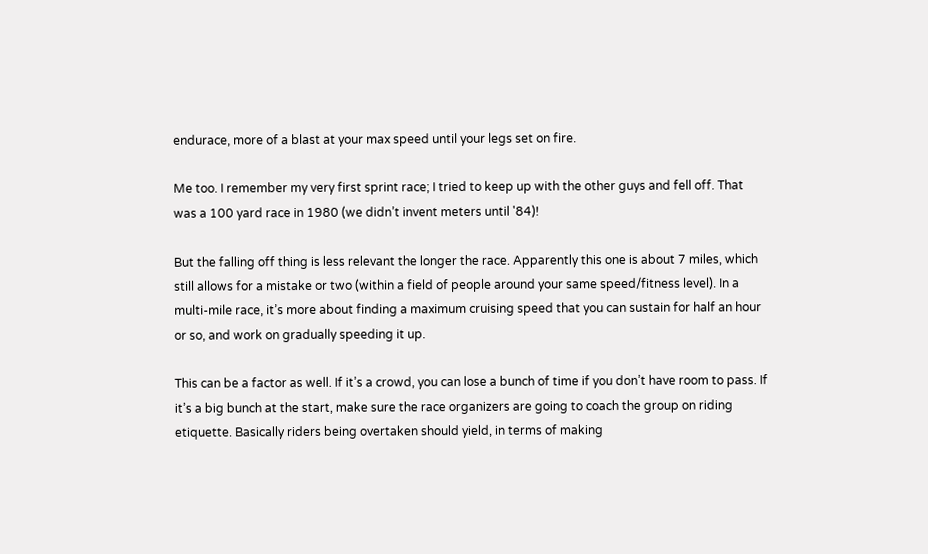endurace, more of a blast at your max speed until your legs set on fire.

Me too. I remember my very first sprint race; I tried to keep up with the other guys and fell off. That was a 100 yard race in 1980 (we didn’t invent meters until '84)!

But the falling off thing is less relevant the longer the race. Apparently this one is about 7 miles, which still allows for a mistake or two (within a field of people around your same speed/fitness level). In a multi-mile race, it’s more about finding a maximum cruising speed that you can sustain for half an hour or so, and work on gradually speeding it up.

This can be a factor as well. If it’s a crowd, you can lose a bunch of time if you don’t have room to pass. If it’s a big bunch at the start, make sure the race organizers are going to coach the group on riding etiquette. Basically riders being overtaken should yield, in terms of making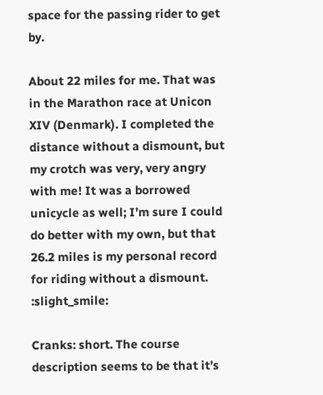space for the passing rider to get by.

About 22 miles for me. That was in the Marathon race at Unicon XIV (Denmark). I completed the distance without a dismount, but my crotch was very, very angry with me! It was a borrowed unicycle as well; I’m sure I could do better with my own, but that 26.2 miles is my personal record for riding without a dismount. :slight_smile:

Cranks: short. The course description seems to be that it’s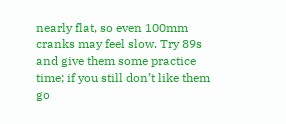nearly flat, so even 100mm cranks may feel slow. Try 89s and give them some practice time; if you still don’t like them go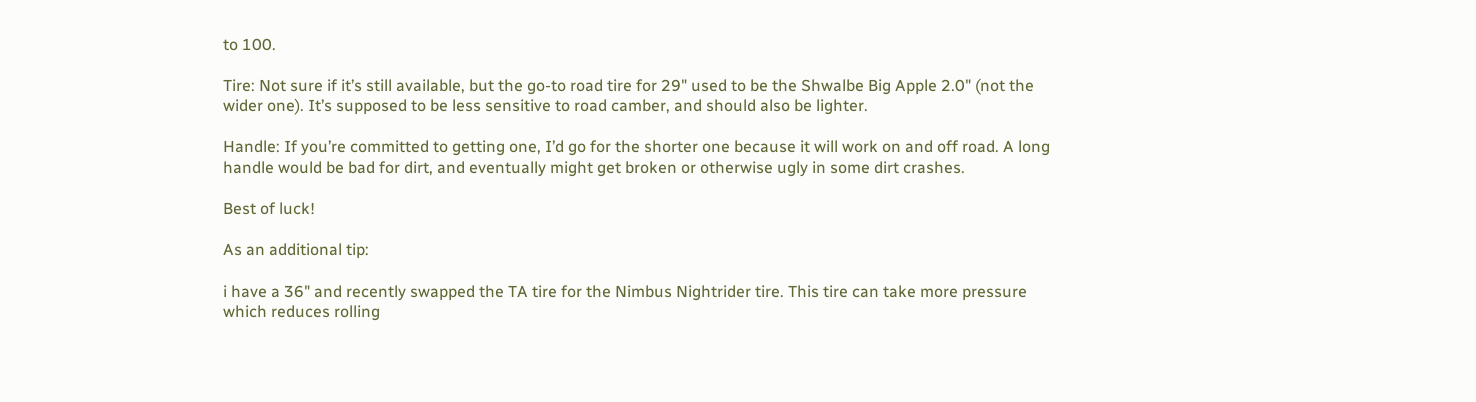to 100.

Tire: Not sure if it’s still available, but the go-to road tire for 29" used to be the Shwalbe Big Apple 2.0" (not the wider one). It’s supposed to be less sensitive to road camber, and should also be lighter.

Handle: If you’re committed to getting one, I’d go for the shorter one because it will work on and off road. A long handle would be bad for dirt, and eventually might get broken or otherwise ugly in some dirt crashes.

Best of luck!

As an additional tip:

i have a 36" and recently swapped the TA tire for the Nimbus Nightrider tire. This tire can take more pressure which reduces rolling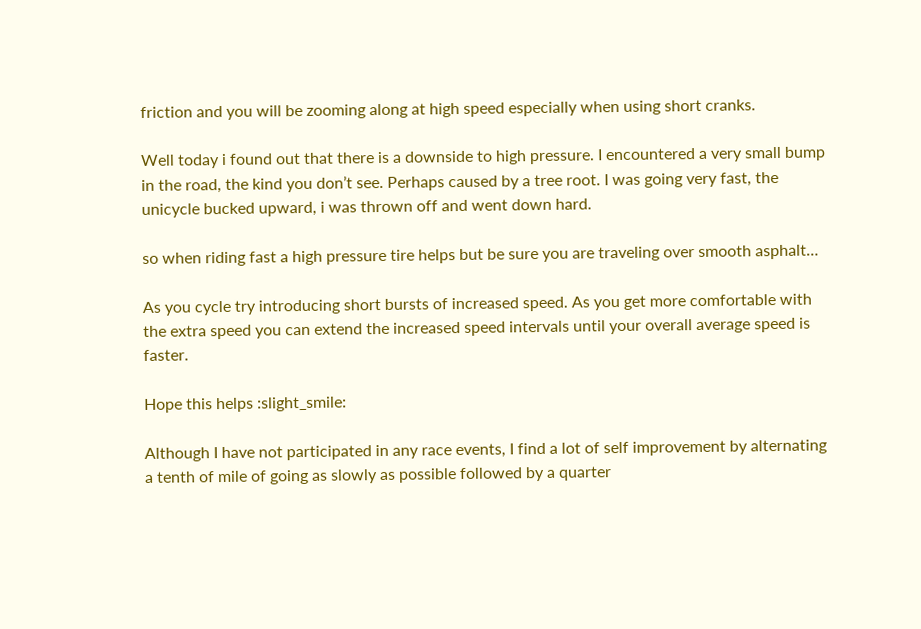friction and you will be zooming along at high speed especially when using short cranks.

Well today i found out that there is a downside to high pressure. I encountered a very small bump in the road, the kind you don’t see. Perhaps caused by a tree root. I was going very fast, the unicycle bucked upward, i was thrown off and went down hard.

so when riding fast a high pressure tire helps but be sure you are traveling over smooth asphalt…

As you cycle try introducing short bursts of increased speed. As you get more comfortable with the extra speed you can extend the increased speed intervals until your overall average speed is faster.

Hope this helps :slight_smile:

Although I have not participated in any race events, I find a lot of self improvement by alternating a tenth of mile of going as slowly as possible followed by a quarter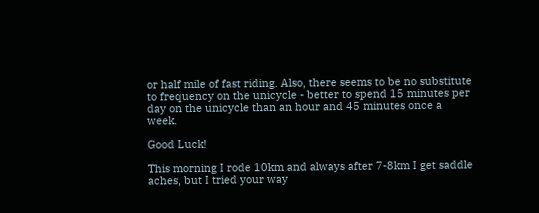or half mile of fast riding. Also, there seems to be no substitute to frequency on the unicycle - better to spend 15 minutes per day on the unicycle than an hour and 45 minutes once a week.

Good Luck!

This morning I rode 10km and always after 7-8km I get saddle aches, but I tried your way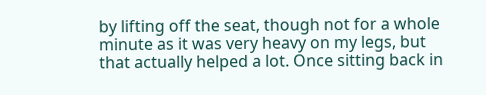by lifting off the seat, though not for a whole minute as it was very heavy on my legs, but that actually helped a lot. Once sitting back in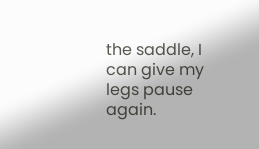the saddle, I can give my legs pause again.